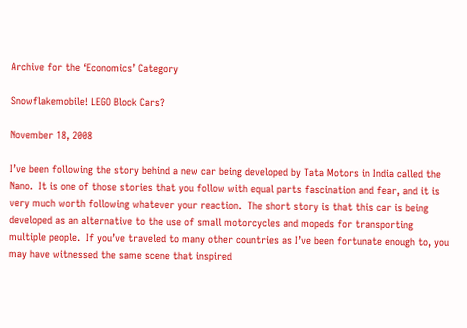Archive for the ‘Economics’ Category

Snowflakemobile! LEGO Block Cars?

November 18, 2008

I’ve been following the story behind a new car being developed by Tata Motors in India called the Nano.  It is one of those stories that you follow with equal parts fascination and fear, and it is very much worth following whatever your reaction.  The short story is that this car is being developed as an alternative to the use of small motorcycles and mopeds for transporting multiple people.  If you’ve traveled to many other countries as I’ve been fortunate enough to, you may have witnessed the same scene that inspired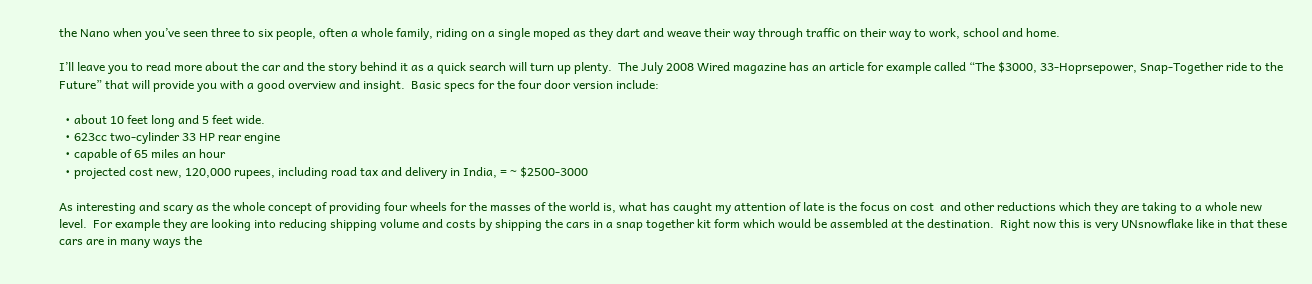the Nano when you’ve seen three to six people, often a whole family, riding on a single moped as they dart and weave their way through traffic on their way to work, school and home.

I’ll leave you to read more about the car and the story behind it as a quick search will turn up plenty.  The July 2008 Wired magazine has an article for example called “The $3000, 33-Hoprsepower, Snap-Together ride to the Future” that will provide you with a good overview and insight.  Basic specs for the four door version include:

  • about 10 feet long and 5 feet wide.
  • 623cc two-cylinder 33 HP rear engine
  • capable of 65 miles an hour
  • projected cost new, 120,000 rupees, including road tax and delivery in India, = ~ $2500-3000

As interesting and scary as the whole concept of providing four wheels for the masses of the world is, what has caught my attention of late is the focus on cost  and other reductions which they are taking to a whole new level.  For example they are looking into reducing shipping volume and costs by shipping the cars in a snap together kit form which would be assembled at the destination.  Right now this is very UNsnowflake like in that these cars are in many ways the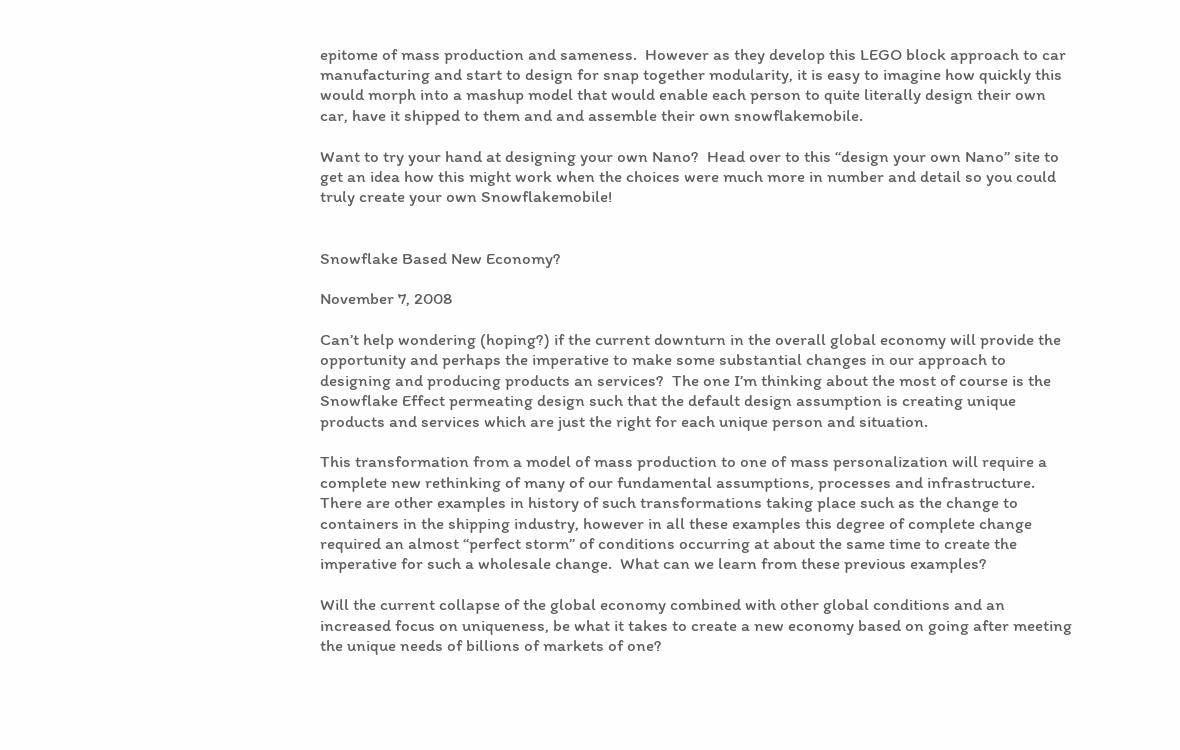epitome of mass production and sameness.  However as they develop this LEGO block approach to car manufacturing and start to design for snap together modularity, it is easy to imagine how quickly this would morph into a mashup model that would enable each person to quite literally design their own car, have it shipped to them and and assemble their own snowflakemobile.

Want to try your hand at designing your own Nano?  Head over to this “design your own Nano” site to get an idea how this might work when the choices were much more in number and detail so you could truly create your own Snowflakemobile!


Snowflake Based New Economy?

November 7, 2008

Can’t help wondering (hoping?) if the current downturn in the overall global economy will provide the opportunity and perhaps the imperative to make some substantial changes in our approach to designing and producing products an services?  The one I’m thinking about the most of course is the Snowflake Effect permeating design such that the default design assumption is creating unique products and services which are just the right for each unique person and situation.

This transformation from a model of mass production to one of mass personalization will require a complete new rethinking of many of our fundamental assumptions, processes and infrastructure.  There are other examples in history of such transformations taking place such as the change to containers in the shipping industry, however in all these examples this degree of complete change required an almost “perfect storm” of conditions occurring at about the same time to create the imperative for such a wholesale change.  What can we learn from these previous examples?

Will the current collapse of the global economy combined with other global conditions and an  increased focus on uniqueness, be what it takes to create a new economy based on going after meeting the unique needs of billions of markets of one?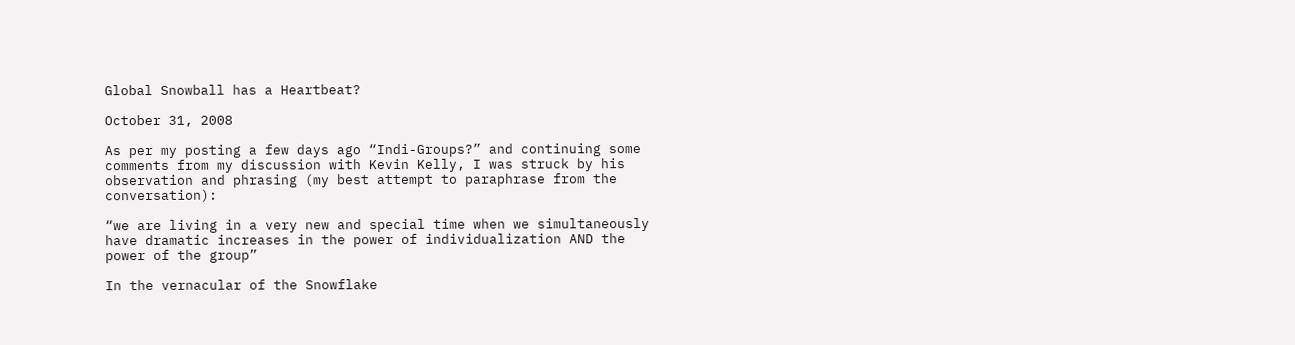Global Snowball has a Heartbeat?

October 31, 2008

As per my posting a few days ago “Indi-Groups?” and continuing some comments from my discussion with Kevin Kelly, I was struck by his observation and phrasing (my best attempt to paraphrase from the conversation):

“we are living in a very new and special time when we simultaneously have dramatic increases in the power of individualization AND the power of the group”

In the vernacular of the Snowflake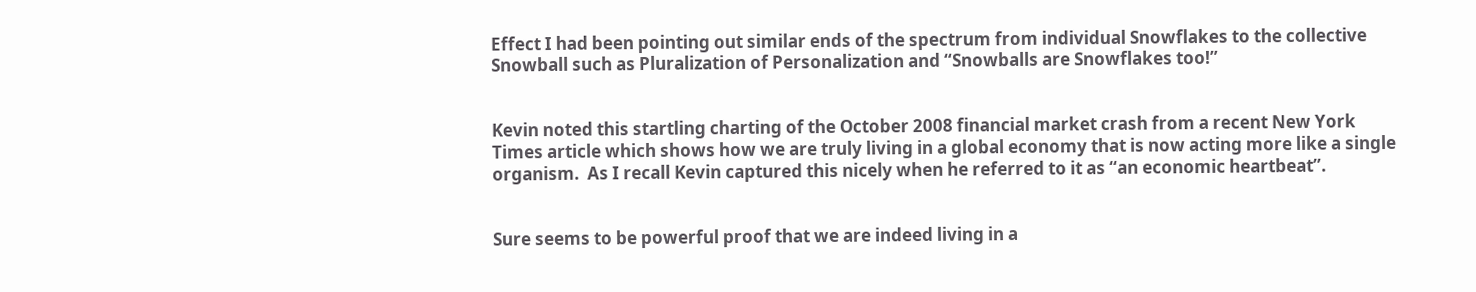Effect I had been pointing out similar ends of the spectrum from individual Snowflakes to the collective Snowball such as Pluralization of Personalization and “Snowballs are Snowflakes too!”


Kevin noted this startling charting of the October 2008 financial market crash from a recent New York Times article which shows how we are truly living in a global economy that is now acting more like a single organism.  As I recall Kevin captured this nicely when he referred to it as “an economic heartbeat”.


Sure seems to be powerful proof that we are indeed living in a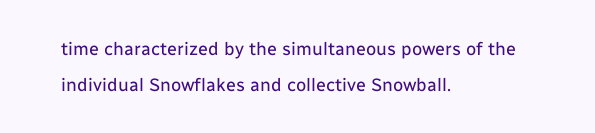time characterized by the simultaneous powers of the individual Snowflakes and collective Snowball.